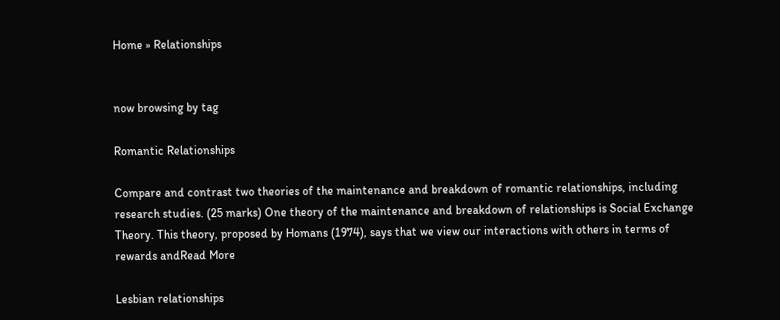Home » Relationships


now browsing by tag

Romantic Relationships

Compare and contrast two theories of the maintenance and breakdown of romantic relationships, including research studies. (25 marks) One theory of the maintenance and breakdown of relationships is Social Exchange Theory. This theory, proposed by Homans (1974), says that we view our interactions with others in terms of rewards andRead More

Lesbian relationships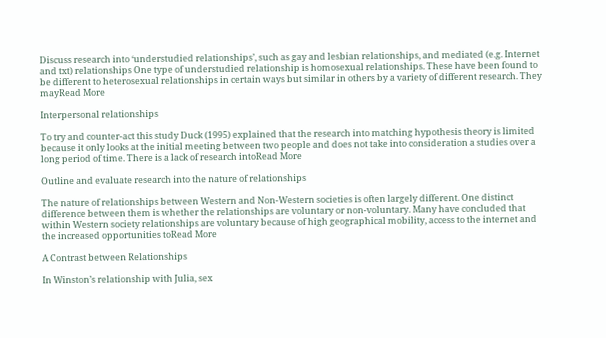Discuss research into ‘understudied relationships’, such as gay and lesbian relationships, and mediated (e.g. Internet and txt) relationships One type of understudied relationship is homosexual relationships. These have been found to be different to heterosexual relationships in certain ways but similar in others by a variety of different research. They mayRead More

Interpersonal relationships

To try and counter-act this study Duck (1995) explained that the research into matching hypothesis theory is limited because it only looks at the initial meeting between two people and does not take into consideration a studies over a long period of time. There is a lack of research intoRead More

Outline and evaluate research into the nature of relationships

The nature of relationships between Western and Non-Western societies is often largely different. One distinct difference between them is whether the relationships are voluntary or non-voluntary. Many have concluded that within Western society relationships are voluntary because of high geographical mobility, access to the internet and the increased opportunities toRead More

A Contrast between Relationships

In Winston’s relationship with Julia, sex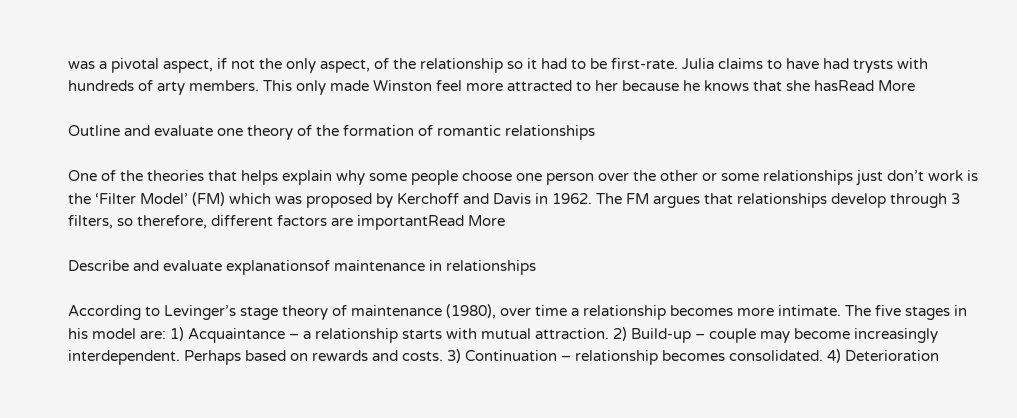was a pivotal aspect, if not the only aspect, of the relationship so it had to be first-rate. Julia claims to have had trysts with hundreds of arty members. This only made Winston feel more attracted to her because he knows that she hasRead More

Outline and evaluate one theory of the formation of romantic relationships

One of the theories that helps explain why some people choose one person over the other or some relationships just don’t work is the ‘Filter Model’ (FM) which was proposed by Kerchoff and Davis in 1962. The FM argues that relationships develop through 3 filters, so therefore, different factors are importantRead More

Describe and evaluate explanationsof maintenance in relationships

According to Levinger’s stage theory of maintenance (1980), over time a relationship becomes more intimate. The five stages in his model are: 1) Acquaintance – a relationship starts with mutual attraction. 2) Build-up – couple may become increasingly interdependent. Perhaps based on rewards and costs. 3) Continuation – relationship becomes consolidated. 4) Deterioration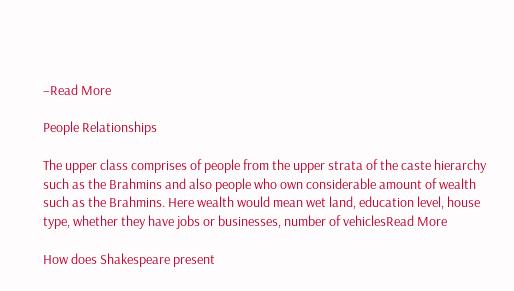–Read More

People Relationships

The upper class comprises of people from the upper strata of the caste hierarchy such as the Brahmins and also people who own considerable amount of wealth such as the Brahmins. Here wealth would mean wet land, education level, house type, whether they have jobs or businesses, number of vehiclesRead More

How does Shakespeare present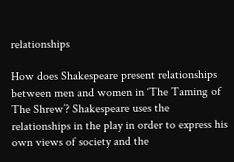relationships

How does Shakespeare present relationships between men and women in ‘The Taming of The Shrew’? Shakespeare uses the relationships in the play in order to express his own views of society and the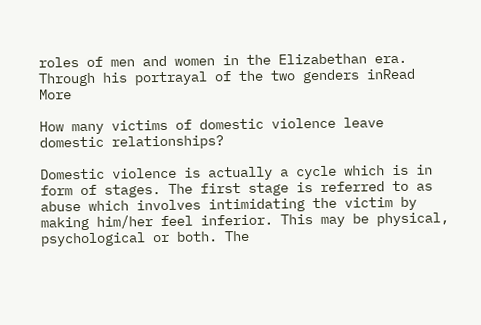roles of men and women in the Elizabethan era. Through his portrayal of the two genders inRead More

How many victims of domestic violence leave domestic relationships?

Domestic violence is actually a cycle which is in form of stages. The first stage is referred to as abuse which involves intimidating the victim by making him/her feel inferior. This may be physical, psychological or both. The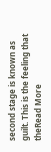second stage is known as guilt. This is the feeling that theRead More